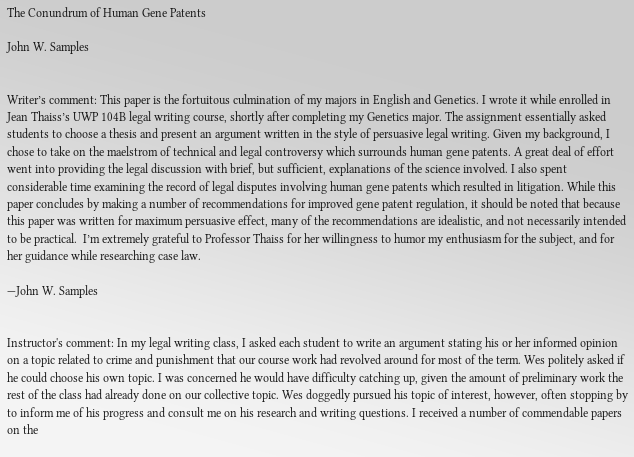The Conundrum of Human Gene Patents

John W. Samples


Writer’s comment: This paper is the fortuitous culmination of my majors in English and Genetics. I wrote it while enrolled in Jean Thaiss’s UWP 104B legal writing course, shortly after completing my Genetics major. The assignment essentially asked students to choose a thesis and present an argument written in the style of persuasive legal writing. Given my background, I chose to take on the maelstrom of technical and legal controversy which surrounds human gene patents. A great deal of effort went into providing the legal discussion with brief, but sufficient, explanations of the science involved. I also spent considerable time examining the record of legal disputes involving human gene patents which resulted in litigation. While this paper concludes by making a number of recommendations for improved gene patent regulation, it should be noted that because this paper was written for maximum persuasive effect, many of the recommendations are idealistic, and not necessarily intended to be practical.  I’m extremely grateful to Professor Thaiss for her willingness to humor my enthusiasm for the subject, and for her guidance while researching case law.

—John W. Samples


Instructor's comment: In my legal writing class, I asked each student to write an argument stating his or her informed opinion on a topic related to crime and punishment that our course work had revolved around for most of the term. Wes politely asked if he could choose his own topic. I was concerned he would have difficulty catching up, given the amount of preliminary work the rest of the class had already done on our collective topic. Wes doggedly pursued his topic of interest, however, often stopping by to inform me of his progress and consult me on his research and writing questions. I received a number of commendable papers on the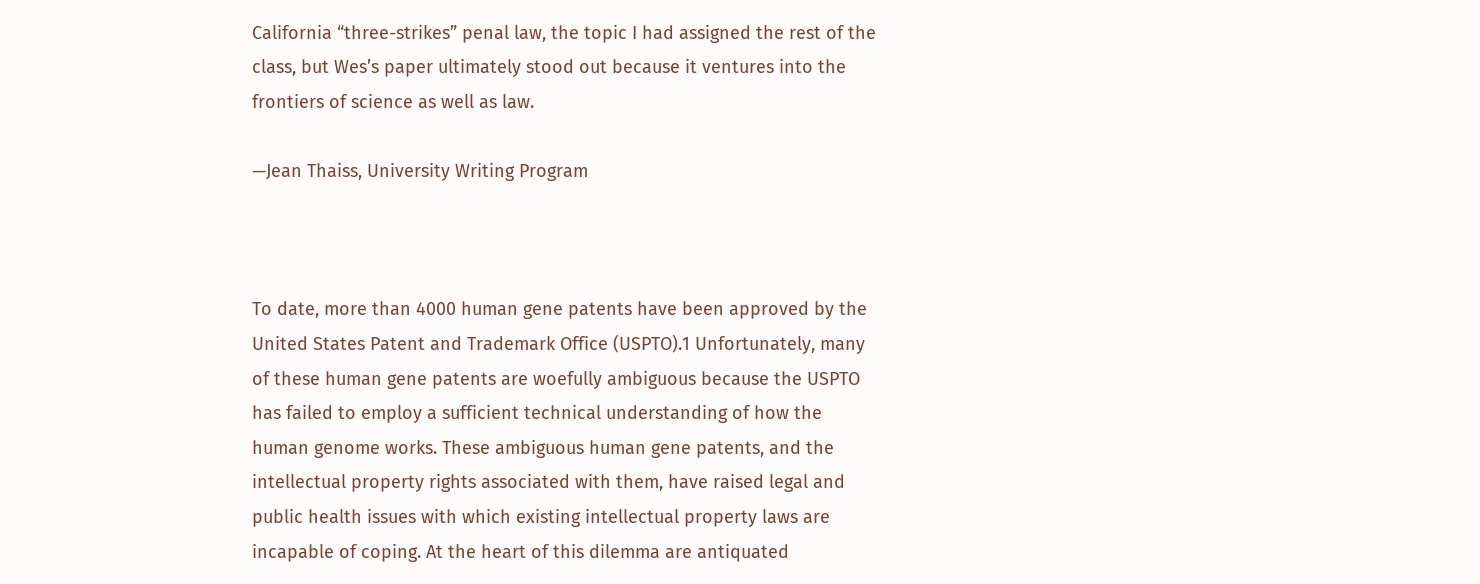California “three-strikes” penal law, the topic I had assigned the rest of the class, but Wes’s paper ultimately stood out because it ventures into the frontiers of science as well as law.

—Jean Thaiss, University Writing Program



To date, more than 4000 human gene patents have been approved by the United States Patent and Trademark Office (USPTO).1 Unfortunately, many of these human gene patents are woefully ambiguous because the USPTO has failed to employ a sufficient technical understanding of how the human genome works. These ambiguous human gene patents, and the intellectual property rights associated with them, have raised legal and public health issues with which existing intellectual property laws are incapable of coping. At the heart of this dilemma are antiquated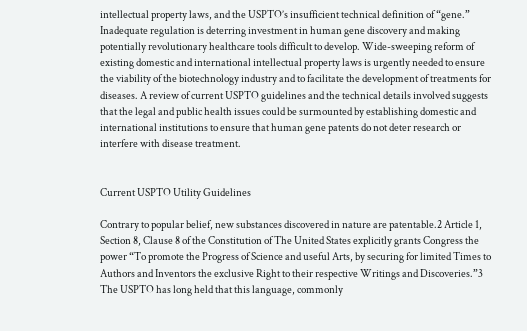intellectual property laws, and the USPTO’s insufficient technical definition of “gene.” Inadequate regulation is deterring investment in human gene discovery and making potentially revolutionary healthcare tools difficult to develop. Wide-sweeping reform of existing domestic and international intellectual property laws is urgently needed to ensure the viability of the biotechnology industry and to facilitate the development of treatments for diseases. A review of current USPTO guidelines and the technical details involved suggests that the legal and public health issues could be surmounted by establishing domestic and international institutions to ensure that human gene patents do not deter research or interfere with disease treatment.


Current USPTO Utility Guidelines

Contrary to popular belief, new substances discovered in nature are patentable.2 Article 1, Section 8, Clause 8 of the Constitution of The United States explicitly grants Congress the power “To promote the Progress of Science and useful Arts, by securing for limited Times to Authors and Inventors the exclusive Right to their respective Writings and Discoveries.”3 The USPTO has long held that this language, commonly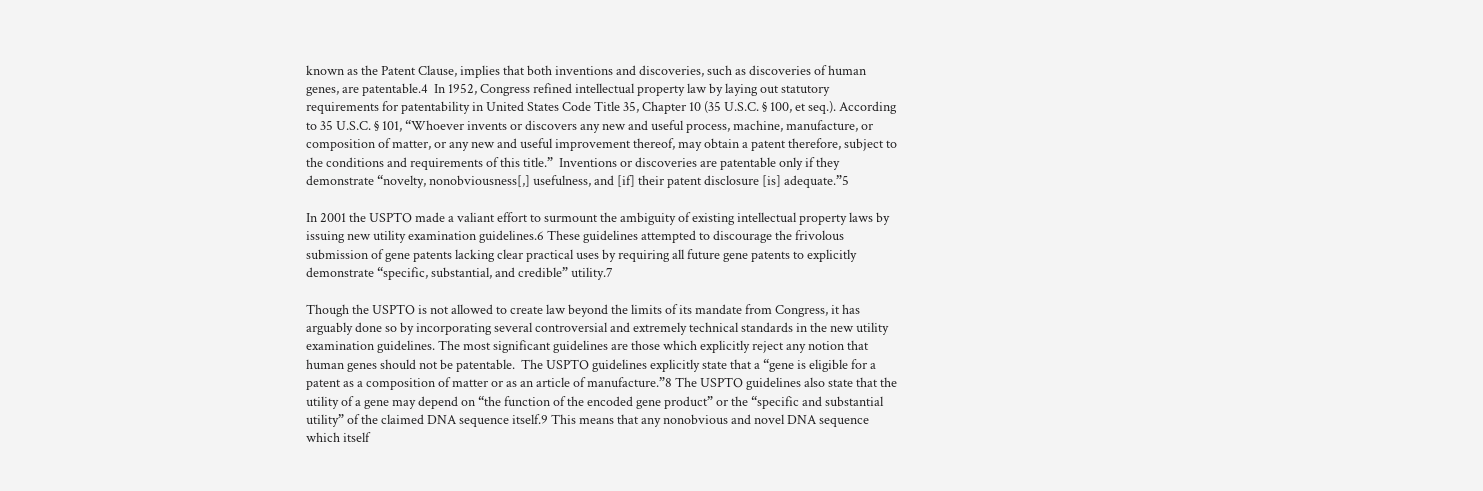known as the Patent Clause, implies that both inventions and discoveries, such as discoveries of human genes, are patentable.4  In 1952, Congress refined intellectual property law by laying out statutory requirements for patentability in United States Code Title 35, Chapter 10 (35 U.S.C. § 100, et seq.). According to 35 U.S.C. § 101, “Whoever invents or discovers any new and useful process, machine, manufacture, or composition of matter, or any new and useful improvement thereof, may obtain a patent therefore, subject to the conditions and requirements of this title.”  Inventions or discoveries are patentable only if they demonstrate “novelty, nonobviousness[,] usefulness, and [if] their patent disclosure [is] adequate.”5

In 2001 the USPTO made a valiant effort to surmount the ambiguity of existing intellectual property laws by issuing new utility examination guidelines.6 These guidelines attempted to discourage the frivolous submission of gene patents lacking clear practical uses by requiring all future gene patents to explicitly demonstrate “specific, substantial, and credible” utility.7

Though the USPTO is not allowed to create law beyond the limits of its mandate from Congress, it has arguably done so by incorporating several controversial and extremely technical standards in the new utility examination guidelines. The most significant guidelines are those which explicitly reject any notion that human genes should not be patentable.  The USPTO guidelines explicitly state that a “gene is eligible for a patent as a composition of matter or as an article of manufacture.”8 The USPTO guidelines also state that the utility of a gene may depend on “the function of the encoded gene product” or the “specific and substantial utility” of the claimed DNA sequence itself.9 This means that any nonobvious and novel DNA sequence which itself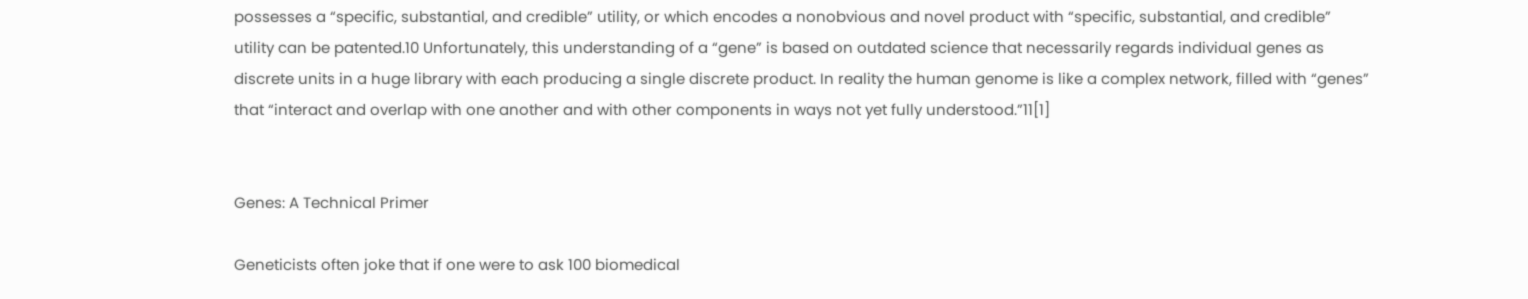possesses a “specific, substantial, and credible” utility, or which encodes a nonobvious and novel product with “specific, substantial, and credible” utility can be patented.10 Unfortunately, this understanding of a “gene” is based on outdated science that necessarily regards individual genes as discrete units in a huge library with each producing a single discrete product. In reality the human genome is like a complex network, filled with “genes” that “interact and overlap with one another and with other components in ways not yet fully understood.”11[1]


Genes: A Technical Primer

Geneticists often joke that if one were to ask 100 biomedical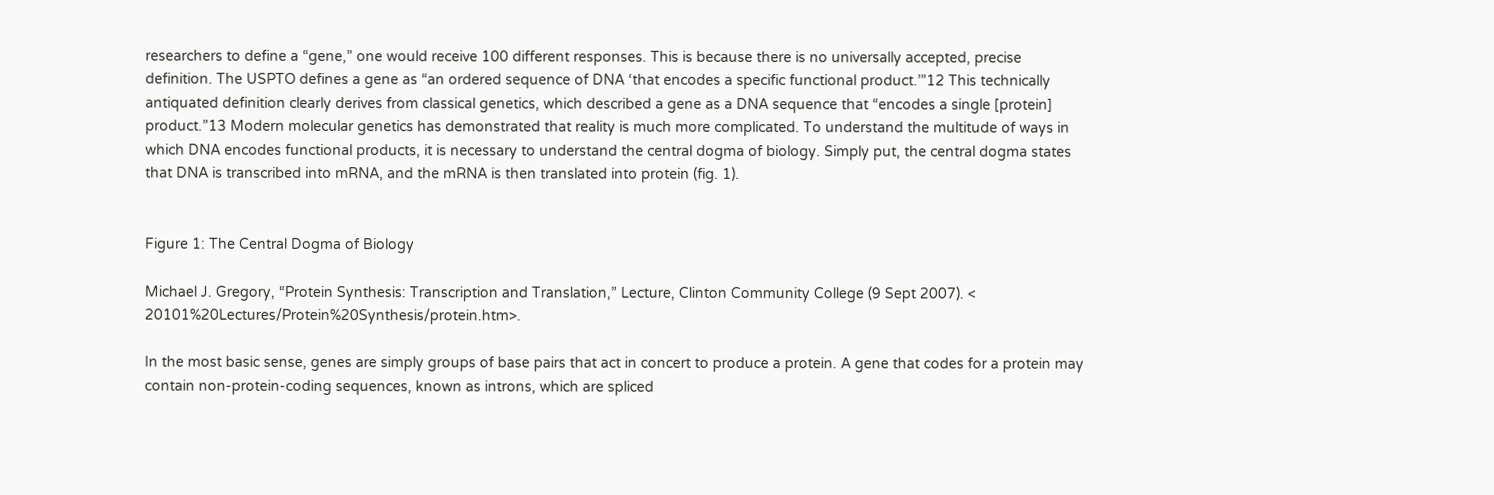researchers to define a “gene,” one would receive 100 different responses. This is because there is no universally accepted, precise definition. The USPTO defines a gene as “an ordered sequence of DNA ‘that encodes a specific functional product.’”12 This technically antiquated definition clearly derives from classical genetics, which described a gene as a DNA sequence that “encodes a single [protein] product.”13 Modern molecular genetics has demonstrated that reality is much more complicated. To understand the multitude of ways in which DNA encodes functional products, it is necessary to understand the central dogma of biology. Simply put, the central dogma states that DNA is transcribed into mRNA, and the mRNA is then translated into protein (fig. 1).


Figure 1: The Central Dogma of Biology

Michael J. Gregory, “Protein Synthesis: Transcription and Translation,” Lecture, Clinton Community College (9 Sept 2007). < 20101%20Lectures/Protein%20Synthesis/protein.htm>.

In the most basic sense, genes are simply groups of base pairs that act in concert to produce a protein. A gene that codes for a protein may contain non-protein-coding sequences, known as introns, which are spliced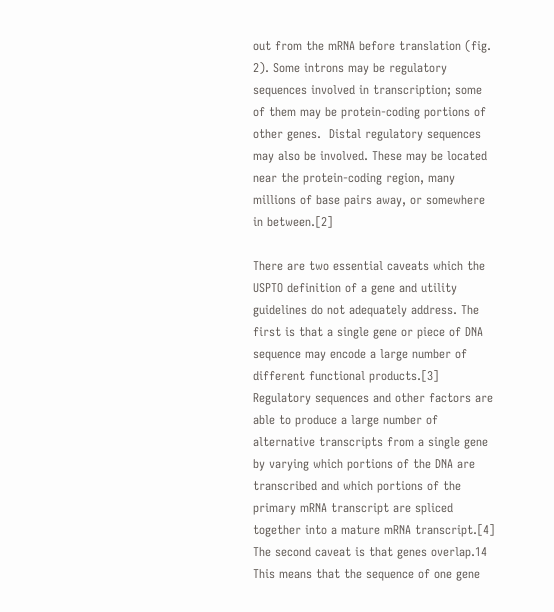out from the mRNA before translation (fig. 2). Some introns may be regulatory sequences involved in transcription; some of them may be protein-coding portions of other genes.  Distal regulatory sequences may also be involved. These may be located near the protein-coding region, many millions of base pairs away, or somewhere in between.[2]

There are two essential caveats which the USPTO definition of a gene and utility guidelines do not adequately address. The first is that a single gene or piece of DNA sequence may encode a large number of different functional products.[3] Regulatory sequences and other factors are able to produce a large number of alternative transcripts from a single gene by varying which portions of the DNA are transcribed and which portions of the primary mRNA transcript are spliced together into a mature mRNA transcript.[4] The second caveat is that genes overlap.14 This means that the sequence of one gene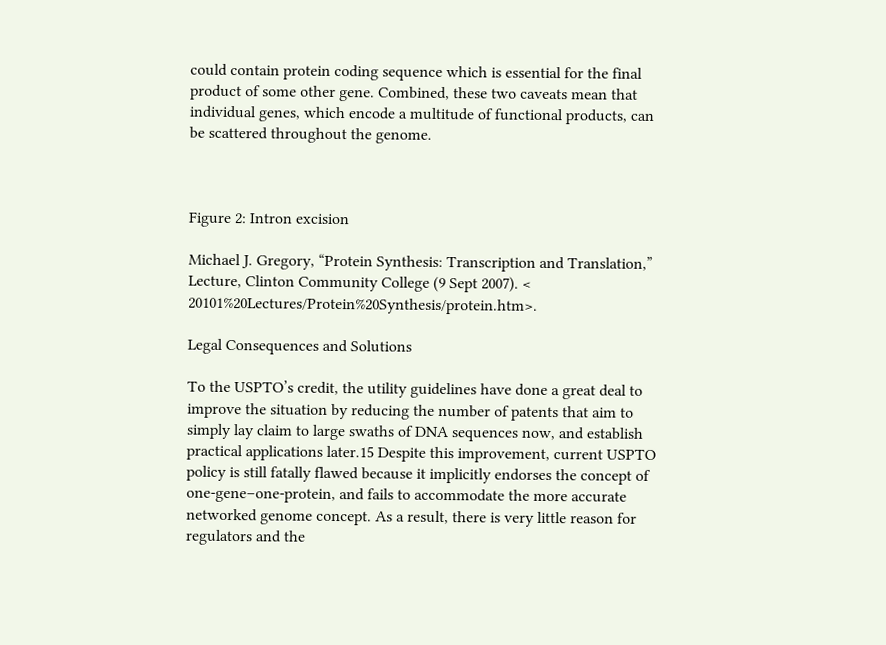could contain protein coding sequence which is essential for the final product of some other gene. Combined, these two caveats mean that individual genes, which encode a multitude of functional products, can be scattered throughout the genome.



Figure 2: Intron excision

Michael J. Gregory, “Protein Synthesis: Transcription and Translation,” Lecture, Clinton Community College (9 Sept 2007). < 20101%20Lectures/Protein%20Synthesis/protein.htm>.

Legal Consequences and Solutions

To the USPTO’s credit, the utility guidelines have done a great deal to improve the situation by reducing the number of patents that aim to simply lay claim to large swaths of DNA sequences now, and establish practical applications later.15 Despite this improvement, current USPTO policy is still fatally flawed because it implicitly endorses the concept of one-gene–one-protein, and fails to accommodate the more accurate networked genome concept. As a result, there is very little reason for regulators and the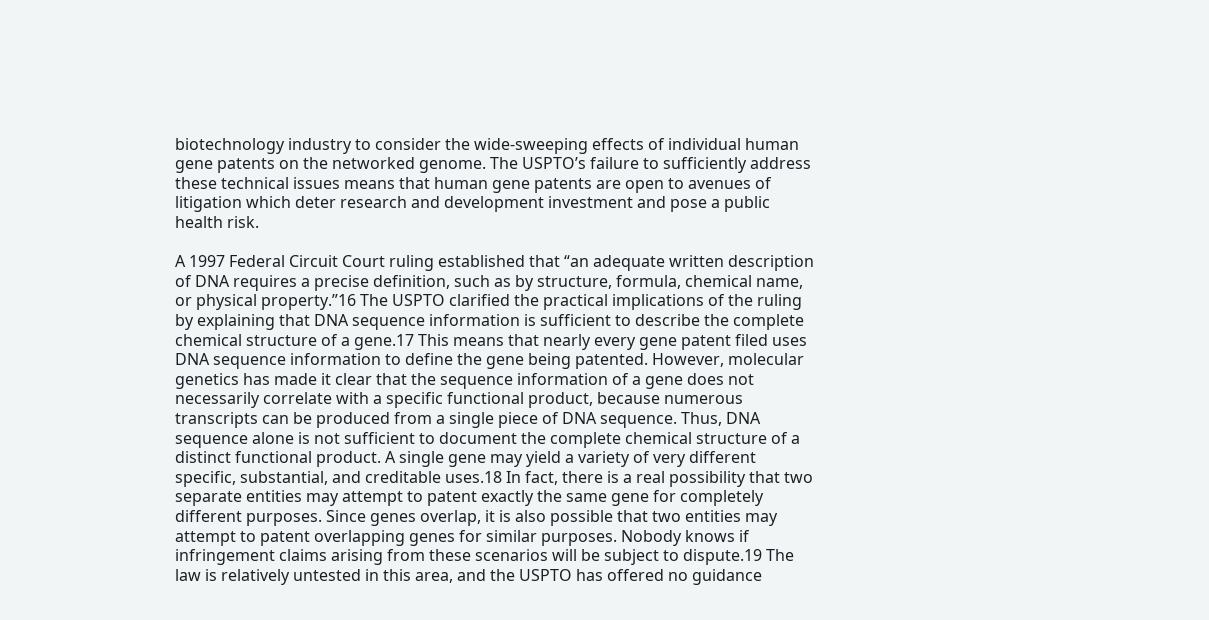biotechnology industry to consider the wide-sweeping effects of individual human gene patents on the networked genome. The USPTO’s failure to sufficiently address these technical issues means that human gene patents are open to avenues of litigation which deter research and development investment and pose a public health risk.

A 1997 Federal Circuit Court ruling established that “an adequate written description of DNA requires a precise definition, such as by structure, formula, chemical name, or physical property.”16 The USPTO clarified the practical implications of the ruling by explaining that DNA sequence information is sufficient to describe the complete chemical structure of a gene.17 This means that nearly every gene patent filed uses DNA sequence information to define the gene being patented. However, molecular genetics has made it clear that the sequence information of a gene does not necessarily correlate with a specific functional product, because numerous transcripts can be produced from a single piece of DNA sequence. Thus, DNA sequence alone is not sufficient to document the complete chemical structure of a distinct functional product. A single gene may yield a variety of very different specific, substantial, and creditable uses.18 In fact, there is a real possibility that two separate entities may attempt to patent exactly the same gene for completely different purposes. Since genes overlap, it is also possible that two entities may attempt to patent overlapping genes for similar purposes. Nobody knows if infringement claims arising from these scenarios will be subject to dispute.19 The law is relatively untested in this area, and the USPTO has offered no guidance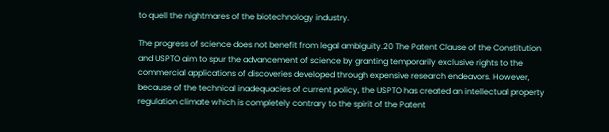to quell the nightmares of the biotechnology industry.

The progress of science does not benefit from legal ambiguity.20 The Patent Clause of the Constitution and USPTO aim to spur the advancement of science by granting temporarily exclusive rights to the commercial applications of discoveries developed through expensive research endeavors. However, because of the technical inadequacies of current policy, the USPTO has created an intellectual property regulation climate which is completely contrary to the spirit of the Patent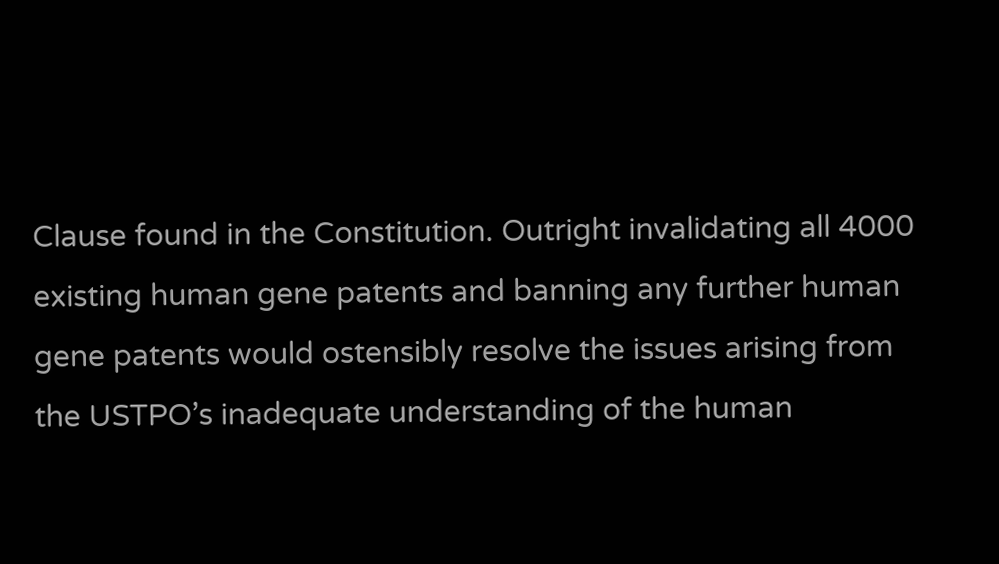Clause found in the Constitution. Outright invalidating all 4000 existing human gene patents and banning any further human gene patents would ostensibly resolve the issues arising from the USTPO’s inadequate understanding of the human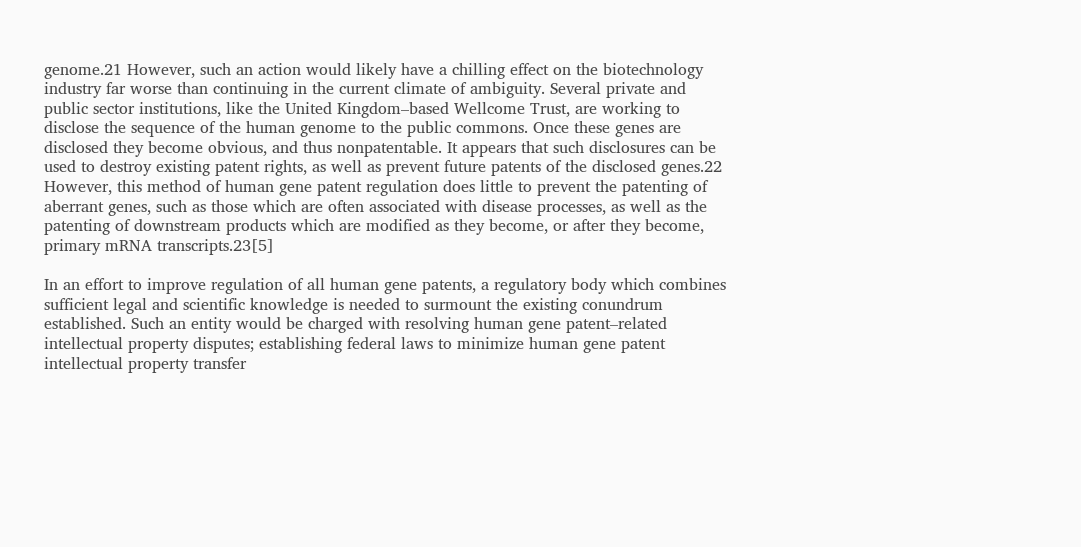genome.21 However, such an action would likely have a chilling effect on the biotechnology industry far worse than continuing in the current climate of ambiguity. Several private and public sector institutions, like the United Kingdom–based Wellcome Trust, are working to disclose the sequence of the human genome to the public commons. Once these genes are disclosed they become obvious, and thus nonpatentable. It appears that such disclosures can be used to destroy existing patent rights, as well as prevent future patents of the disclosed genes.22 However, this method of human gene patent regulation does little to prevent the patenting of aberrant genes, such as those which are often associated with disease processes, as well as the patenting of downstream products which are modified as they become, or after they become, primary mRNA transcripts.23[5]

In an effort to improve regulation of all human gene patents, a regulatory body which combines sufficient legal and scientific knowledge is needed to surmount the existing conundrum established. Such an entity would be charged with resolving human gene patent–related intellectual property disputes; establishing federal laws to minimize human gene patent intellectual property transfer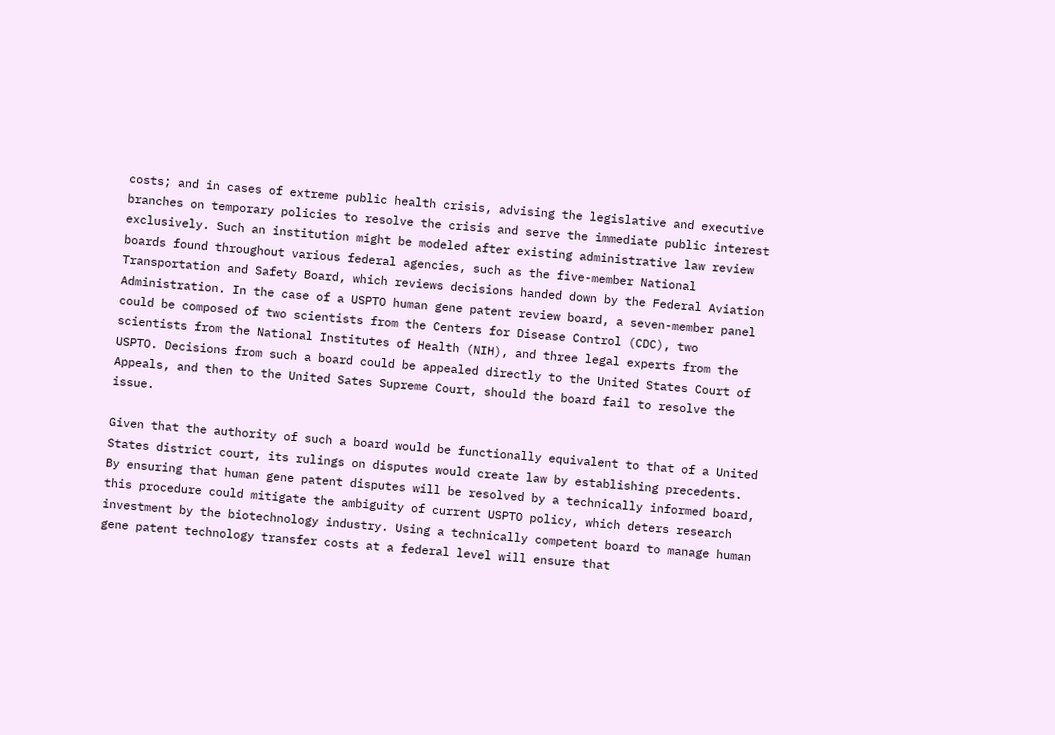costs; and in cases of extreme public health crisis, advising the legislative and executive branches on temporary policies to resolve the crisis and serve the immediate public interest exclusively. Such an institution might be modeled after existing administrative law review boards found throughout various federal agencies, such as the five-member National Transportation and Safety Board, which reviews decisions handed down by the Federal Aviation Administration. In the case of a USPTO human gene patent review board, a seven-member panel could be composed of two scientists from the Centers for Disease Control (CDC), two scientists from the National Institutes of Health (NIH), and three legal experts from the USPTO. Decisions from such a board could be appealed directly to the United States Court of Appeals, and then to the United Sates Supreme Court, should the board fail to resolve the issue.

Given that the authority of such a board would be functionally equivalent to that of a United States district court, its rulings on disputes would create law by establishing precedents. By ensuring that human gene patent disputes will be resolved by a technically informed board, this procedure could mitigate the ambiguity of current USPTO policy, which deters research investment by the biotechnology industry. Using a technically competent board to manage human gene patent technology transfer costs at a federal level will ensure that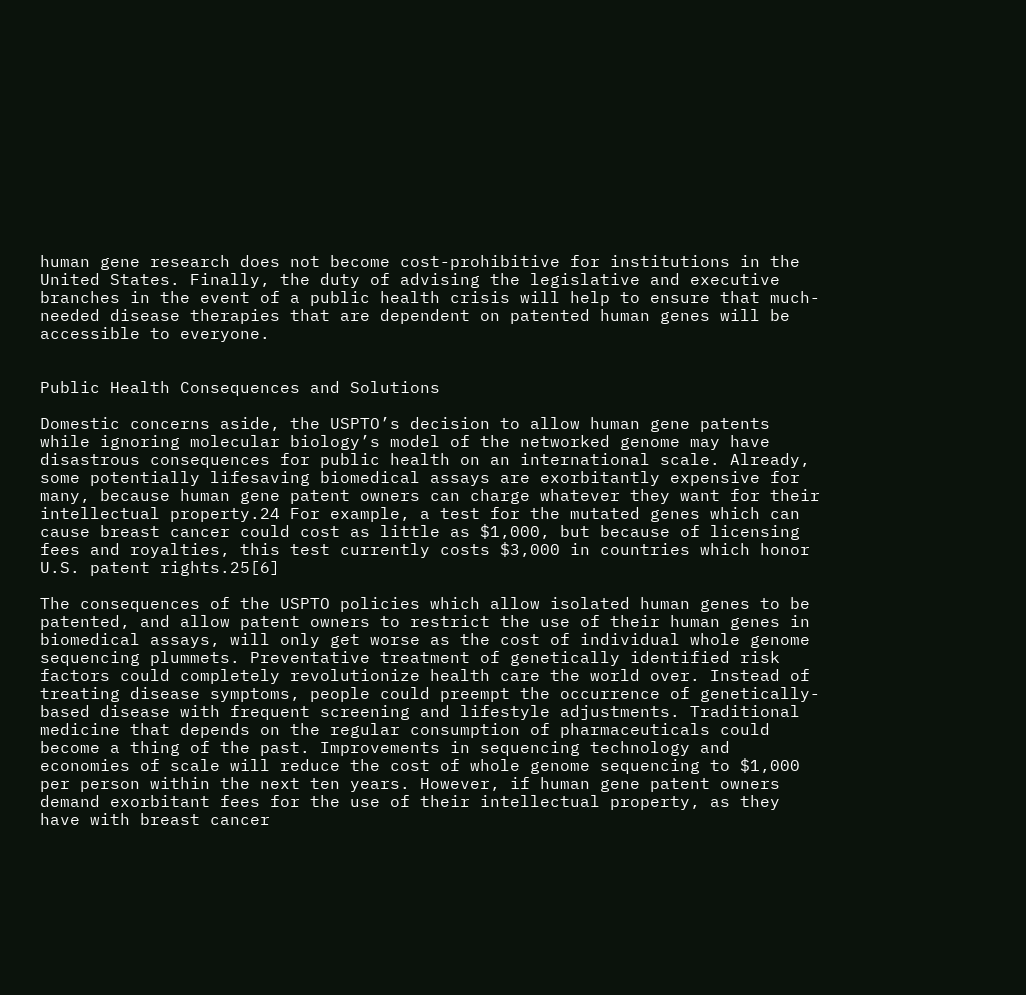human gene research does not become cost-prohibitive for institutions in the United States. Finally, the duty of advising the legislative and executive branches in the event of a public health crisis will help to ensure that much-needed disease therapies that are dependent on patented human genes will be accessible to everyone.


Public Health Consequences and Solutions

Domestic concerns aside, the USPTO’s decision to allow human gene patents while ignoring molecular biology’s model of the networked genome may have disastrous consequences for public health on an international scale. Already, some potentially lifesaving biomedical assays are exorbitantly expensive for many, because human gene patent owners can charge whatever they want for their intellectual property.24 For example, a test for the mutated genes which can cause breast cancer could cost as little as $1,000, but because of licensing fees and royalties, this test currently costs $3,000 in countries which honor U.S. patent rights.25[6]

The consequences of the USPTO policies which allow isolated human genes to be patented, and allow patent owners to restrict the use of their human genes in biomedical assays, will only get worse as the cost of individual whole genome sequencing plummets. Preventative treatment of genetically identified risk factors could completely revolutionize health care the world over. Instead of treating disease symptoms, people could preempt the occurrence of genetically-based disease with frequent screening and lifestyle adjustments. Traditional medicine that depends on the regular consumption of pharmaceuticals could become a thing of the past. Improvements in sequencing technology and economies of scale will reduce the cost of whole genome sequencing to $1,000 per person within the next ten years. However, if human gene patent owners demand exorbitant fees for the use of their intellectual property, as they have with breast cancer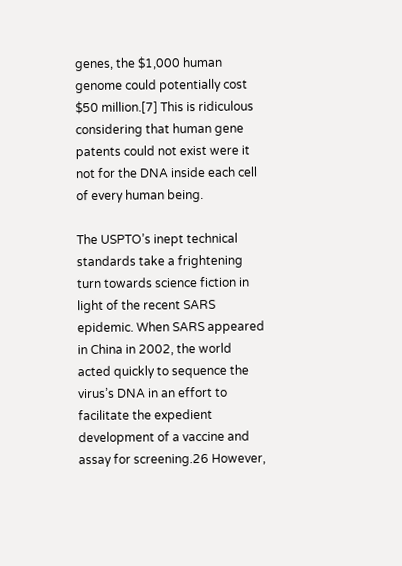genes, the $1,000 human genome could potentially cost $50 million.[7] This is ridiculous considering that human gene patents could not exist were it not for the DNA inside each cell of every human being.

The USPTO’s inept technical standards take a frightening turn towards science fiction in light of the recent SARS epidemic. When SARS appeared in China in 2002, the world acted quickly to sequence the virus’s DNA in an effort to facilitate the expedient development of a vaccine and assay for screening.26 However,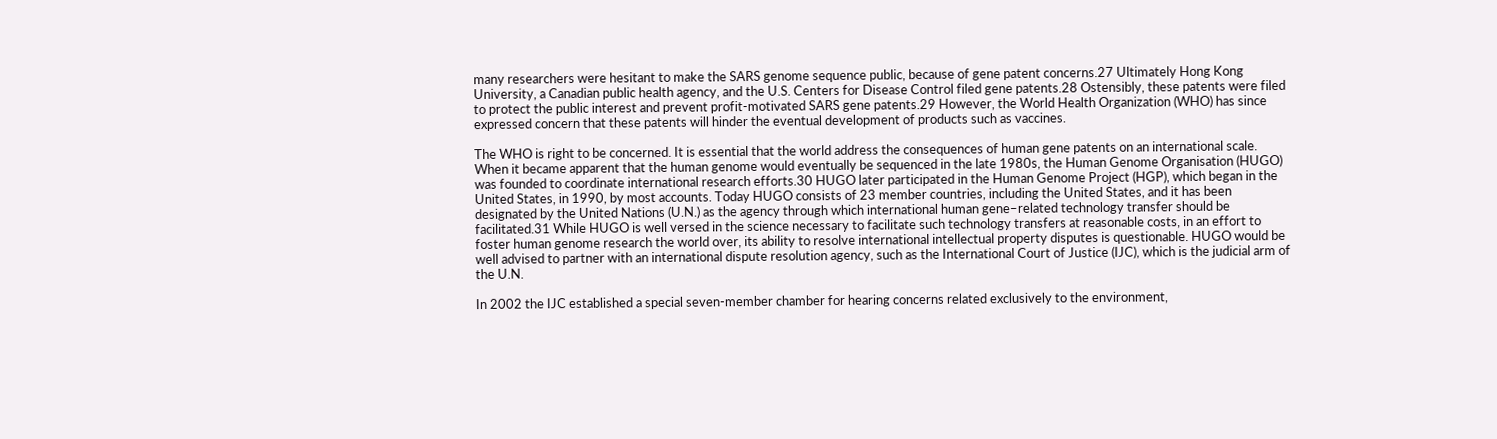many researchers were hesitant to make the SARS genome sequence public, because of gene patent concerns.27 Ultimately Hong Kong University, a Canadian public health agency, and the U.S. Centers for Disease Control filed gene patents.28 Ostensibly, these patents were filed to protect the public interest and prevent profit-motivated SARS gene patents.29 However, the World Health Organization (WHO) has since expressed concern that these patents will hinder the eventual development of products such as vaccines.

The WHO is right to be concerned. It is essential that the world address the consequences of human gene patents on an international scale. When it became apparent that the human genome would eventually be sequenced in the late 1980s, the Human Genome Organisation (HUGO) was founded to coordinate international research efforts.30 HUGO later participated in the Human Genome Project (HGP), which began in the United States, in 1990, by most accounts. Today HUGO consists of 23 member countries, including the United States, and it has been designated by the United Nations (U.N.) as the agency through which international human gene–related technology transfer should be facilitated.31 While HUGO is well versed in the science necessary to facilitate such technology transfers at reasonable costs, in an effort to foster human genome research the world over, its ability to resolve international intellectual property disputes is questionable. HUGO would be well advised to partner with an international dispute resolution agency, such as the International Court of Justice (IJC), which is the judicial arm of the U.N.

In 2002 the IJC established a special seven-member chamber for hearing concerns related exclusively to the environment,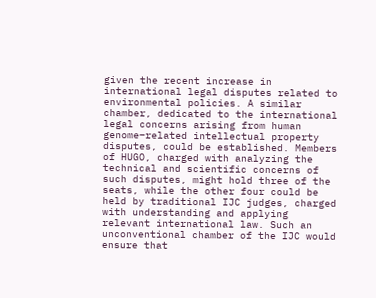given the recent increase in international legal disputes related to environmental policies. A similar chamber, dedicated to the international legal concerns arising from human genome–related intellectual property disputes, could be established. Members of HUGO, charged with analyzing the technical and scientific concerns of such disputes, might hold three of the seats, while the other four could be held by traditional IJC judges, charged with understanding and applying relevant international law. Such an unconventional chamber of the IJC would ensure that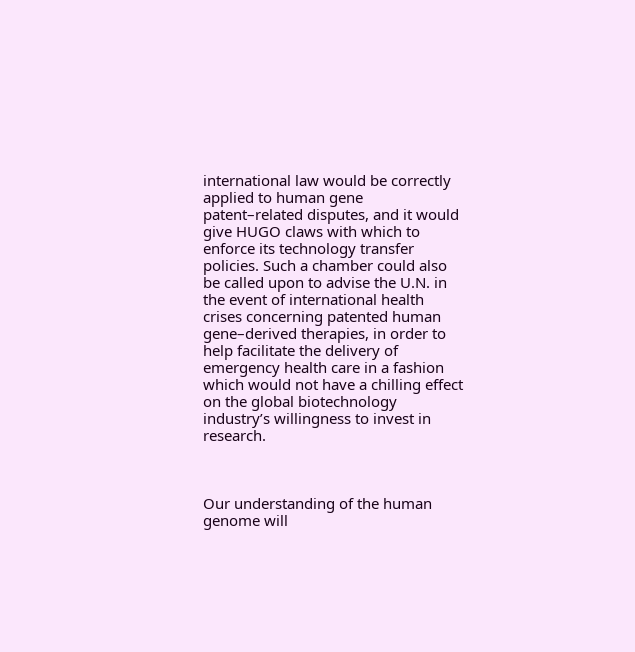international law would be correctly applied to human gene patent–related disputes, and it would give HUGO claws with which to enforce its technology transfer policies. Such a chamber could also be called upon to advise the U.N. in the event of international health crises concerning patented human gene–derived therapies, in order to help facilitate the delivery of emergency health care in a fashion which would not have a chilling effect on the global biotechnology industry’s willingness to invest in research.



Our understanding of the human genome will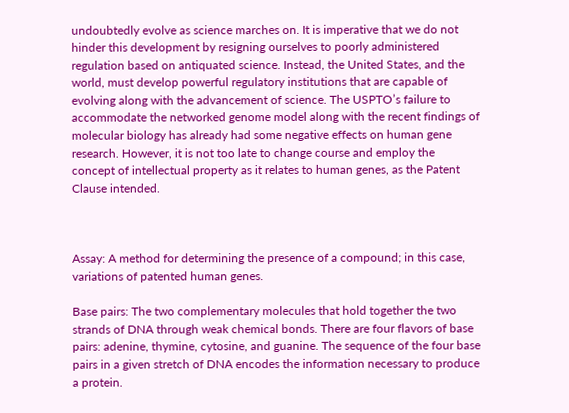undoubtedly evolve as science marches on. It is imperative that we do not hinder this development by resigning ourselves to poorly administered regulation based on antiquated science. Instead, the United States, and the world, must develop powerful regulatory institutions that are capable of evolving along with the advancement of science. The USPTO’s failure to accommodate the networked genome model along with the recent findings of molecular biology has already had some negative effects on human gene research. However, it is not too late to change course and employ the concept of intellectual property as it relates to human genes, as the Patent Clause intended.



Assay: A method for determining the presence of a compound; in this case, variations of patented human genes.

Base pairs: The two complementary molecules that hold together the two strands of DNA through weak chemical bonds. There are four flavors of base pairs: adenine, thymine, cytosine, and guanine. The sequence of the four base pairs in a given stretch of DNA encodes the information necessary to produce a protein.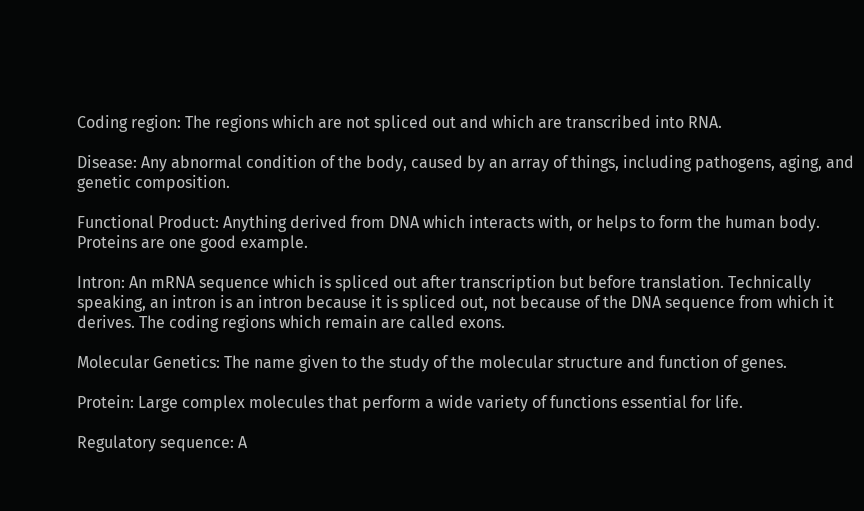Coding region: The regions which are not spliced out and which are transcribed into RNA.

Disease: Any abnormal condition of the body, caused by an array of things, including pathogens, aging, and genetic composition.

Functional Product: Anything derived from DNA which interacts with, or helps to form the human body. Proteins are one good example.

Intron: An mRNA sequence which is spliced out after transcription but before translation. Technically speaking, an intron is an intron because it is spliced out, not because of the DNA sequence from which it derives. The coding regions which remain are called exons.

Molecular Genetics: The name given to the study of the molecular structure and function of genes.

Protein: Large complex molecules that perform a wide variety of functions essential for life.

Regulatory sequence: A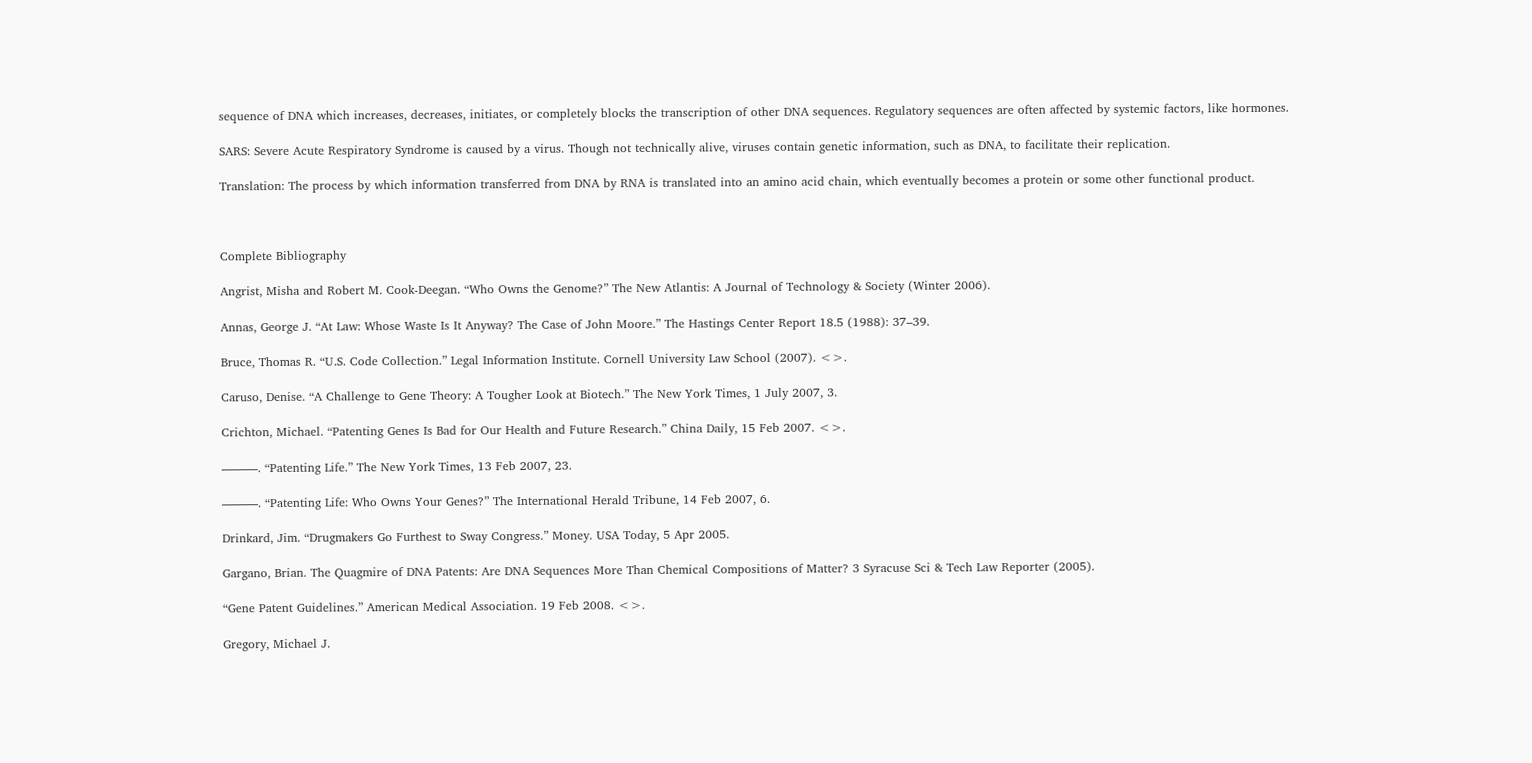sequence of DNA which increases, decreases, initiates, or completely blocks the transcription of other DNA sequences. Regulatory sequences are often affected by systemic factors, like hormones.

SARS: Severe Acute Respiratory Syndrome is caused by a virus. Though not technically alive, viruses contain genetic information, such as DNA, to facilitate their replication.

Translation: The process by which information transferred from DNA by RNA is translated into an amino acid chain, which eventually becomes a protein or some other functional product.



Complete Bibliography

Angrist, Misha and Robert M. Cook-Deegan. “Who Owns the Genome?” The New Atlantis: A Journal of Technology & Society (Winter 2006).

Annas, George J. “At Law: Whose Waste Is It Anyway? The Case of John Moore.” The Hastings Center Report 18.5 (1988): 37–39.

Bruce, Thomas R. “U.S. Code Collection.” Legal Information Institute. Cornell University Law School (2007). <>.

Caruso, Denise. “A Challenge to Gene Theory: A Tougher Look at Biotech.” The New York Times, 1 July 2007, 3.

Crichton, Michael. “Patenting Genes Is Bad for Our Health and Future Research.” China Daily, 15 Feb 2007. <>.

———. “Patenting Life.” The New York Times, 13 Feb 2007, 23.

———. “Patenting Life: Who Owns Your Genes?” The International Herald Tribune, 14 Feb 2007, 6.

Drinkard, Jim. “Drugmakers Go Furthest to Sway Congress.” Money. USA Today, 5 Apr 2005.

Gargano, Brian. The Quagmire of DNA Patents: Are DNA Sequences More Than Chemical Compositions of Matter? 3 Syracuse Sci & Tech Law Reporter (2005).

“Gene Patent Guidelines.” American Medical Association. 19 Feb 2008. <>.

Gregory, Michael J.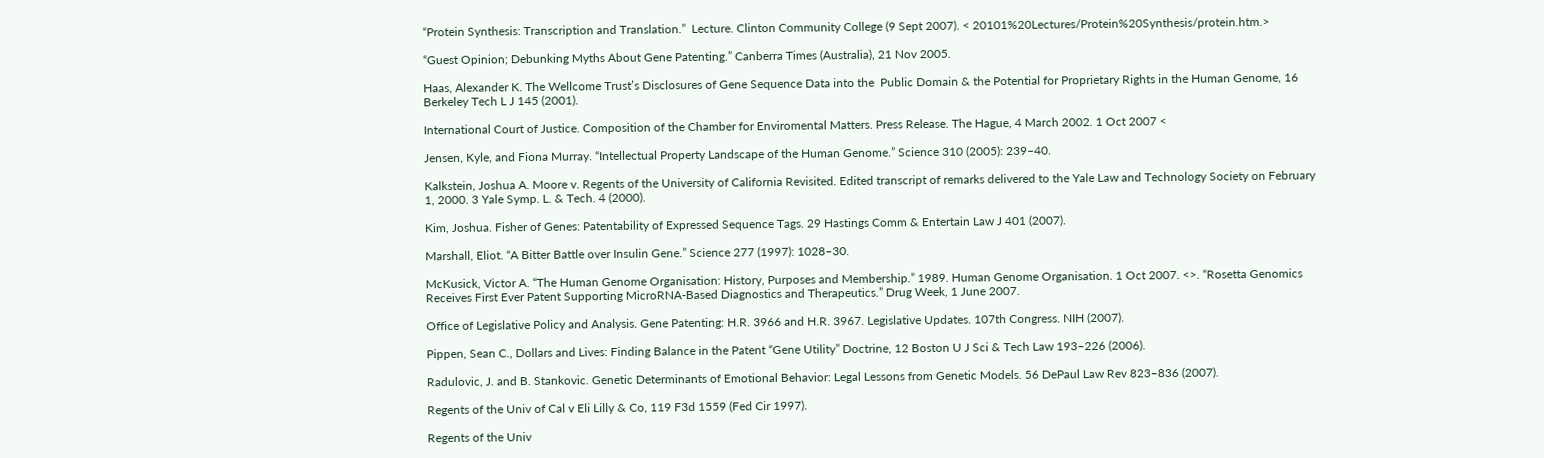“Protein Synthesis: Transcription and Translation.”  Lecture. Clinton Community College (9 Sept 2007). < 20101%20Lectures/Protein%20Synthesis/protein.htm.>

“Guest Opinion; Debunking Myths About Gene Patenting.” Canberra Times (Australia), 21 Nov 2005.

Haas, Alexander K. The Wellcome Trust’s Disclosures of Gene Sequence Data into the  Public Domain & the Potential for Proprietary Rights in the Human Genome, 16 Berkeley Tech L J 145 (2001).

International Court of Justice. Composition of the Chamber for Enviromental Matters. Press Release. The Hague, 4 March 2002. 1 Oct 2007 <

Jensen, Kyle, and Fiona Murray. “Intellectual Property Landscape of the Human Genome.” Science 310 (2005): 239–40.

Kalkstein, Joshua A. Moore v. Regents of the University of California Revisited. Edited transcript of remarks delivered to the Yale Law and Technology Society on February 1, 2000. 3 Yale Symp. L. & Tech. 4 (2000).

Kim, Joshua. Fisher of Genes: Patentability of Expressed Sequence Tags. 29 Hastings Comm & Entertain Law J 401 (2007).

Marshall, Eliot. “A Bitter Battle over Insulin Gene.” Science 277 (1997): 1028–30.

McKusick, Victor A. “The Human Genome Organisation: History, Purposes and Membership.” 1989. Human Genome Organisation. 1 Oct 2007. <>. “Rosetta Genomics Receives First Ever Patent Supporting MicroRNA-Based Diagnostics and Therapeutics.” Drug Week, 1 June 2007.

Office of Legislative Policy and Analysis. Gene Patenting: H.R. 3966 and H.R. 3967. Legislative Updates. 107th Congress. NIH (2007).

Pippen, Sean C., Dollars and Lives: Finding Balance in the Patent “Gene Utility” Doctrine, 12 Boston U J Sci & Tech Law 193–226 (2006).

Radulovic, J. and B. Stankovic. Genetic Determinants of Emotional Behavior: Legal Lessons from Genetic Models. 56 DePaul Law Rev 823–836 (2007).

Regents of the Univ of Cal v Eli Lilly & Co, 119 F3d 1559 (Fed Cir 1997).

Regents of the Univ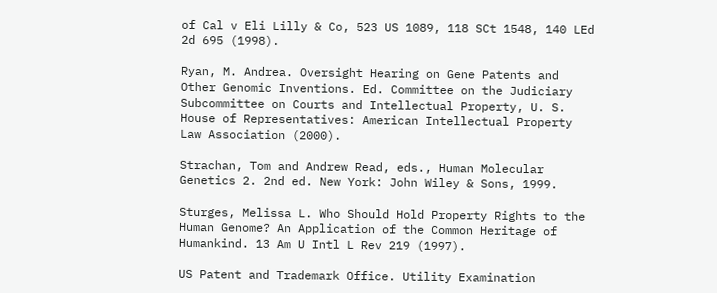of Cal v Eli Lilly & Co, 523 US 1089, 118 SCt 1548, 140 LEd 2d 695 (1998).

Ryan, M. Andrea. Oversight Hearing on Gene Patents and Other Genomic Inventions. Ed. Committee on the Judiciary Subcommittee on Courts and Intellectual Property, U. S. House of Representatives: American Intellectual Property Law Association (2000).

Strachan, Tom and Andrew Read, eds., Human Molecular Genetics 2. 2nd ed. New York: John Wiley & Sons, 1999.

Sturges, Melissa L. Who Should Hold Property Rights to the Human Genome? An Application of the Common Heritage of Humankind. 13 Am U Intl L Rev 219 (1997).

US Patent and Trademark Office. Utility Examination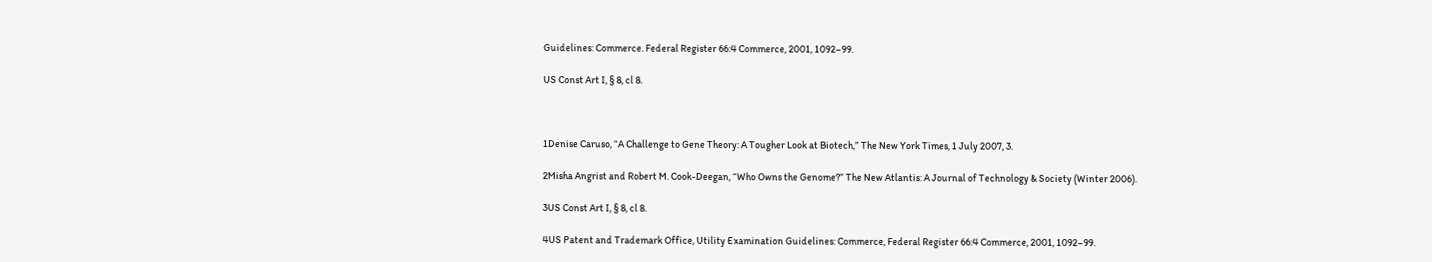Guidelines: Commerce. Federal Register 66:4 Commerce, 2001, 1092–99.

US Const Art I, § 8, cl 8.



1Denise Caruso, “A Challenge to Gene Theory: A Tougher Look at Biotech,” The New York Times, 1 July 2007, 3.

2Misha Angrist and Robert M. Cook-Deegan, “Who Owns the Genome?” The New Atlantis: A Journal of Technology & Society (Winter 2006).

3US Const Art I, § 8, cl 8.

4US Patent and Trademark Office, Utility Examination Guidelines: Commerce, Federal Register 66:4 Commerce, 2001, 1092–99.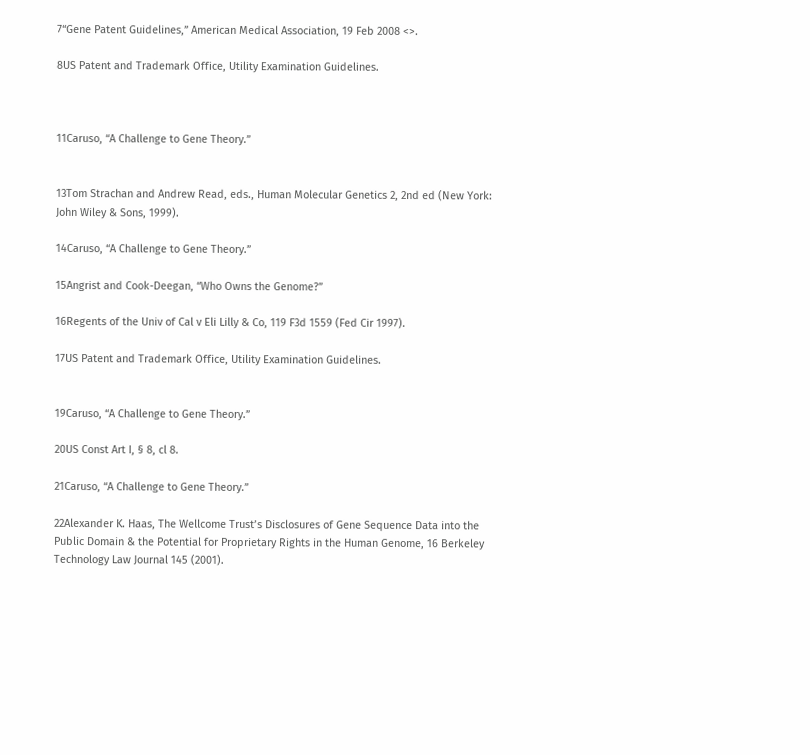7“Gene Patent Guidelines,” American Medical Association, 19 Feb 2008 <>.

8US Patent and Trademark Office, Utility Examination Guidelines.



11Caruso, “A Challenge to Gene Theory.”


13Tom Strachan and Andrew Read, eds., Human Molecular Genetics 2, 2nd ed (New York: John Wiley & Sons, 1999).

14Caruso, “A Challenge to Gene Theory.”

15Angrist and Cook-Deegan, “Who Owns the Genome?”

16Regents of the Univ of Cal v Eli Lilly & Co, 119 F3d 1559 (Fed Cir 1997).

17US Patent and Trademark Office, Utility Examination Guidelines.


19Caruso, “A Challenge to Gene Theory.”

20US Const Art I, § 8, cl 8.

21Caruso, “A Challenge to Gene Theory.”

22Alexander K. Haas, The Wellcome Trust’s Disclosures of Gene Sequence Data into the Public Domain & the Potential for Proprietary Rights in the Human Genome, 16 Berkeley Technology Law Journal 145 (2001).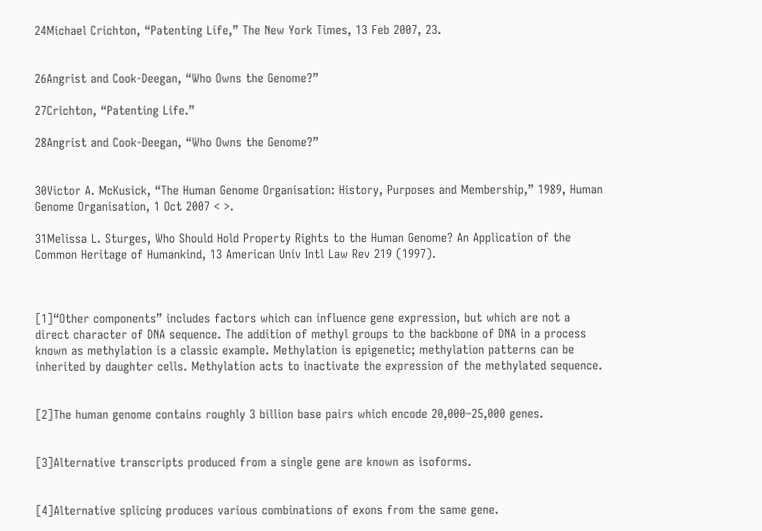24Michael Crichton, “Patenting Life,” The New York Times, 13 Feb 2007, 23.


26Angrist and Cook-Deegan, “Who Owns the Genome?”

27Crichton, “Patenting Life.”

28Angrist and Cook-Deegan, “Who Owns the Genome?”


30Victor A. McKusick, “The Human Genome Organisation: History, Purposes and Membership,” 1989, Human Genome Organisation, 1 Oct 2007 < >.

31Melissa L. Sturges, Who Should Hold Property Rights to the Human Genome? An Application of the Common Heritage of Humankind, 13 American Univ Intl Law Rev 219 (1997).



[1]“Other components” includes factors which can influence gene expression, but which are not a direct character of DNA sequence. The addition of methyl groups to the backbone of DNA in a process known as methylation is a classic example. Methylation is epigenetic; methylation patterns can be inherited by daughter cells. Methylation acts to inactivate the expression of the methylated sequence.


[2]The human genome contains roughly 3 billion base pairs which encode 20,000–25,000 genes.


[3]Alternative transcripts produced from a single gene are known as isoforms.


[4]Alternative splicing produces various combinations of exons from the same gene.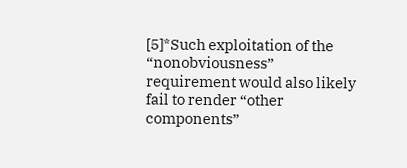[5]*Such exploitation of the “nonobviousness” requirement would also likely fail to render “other components”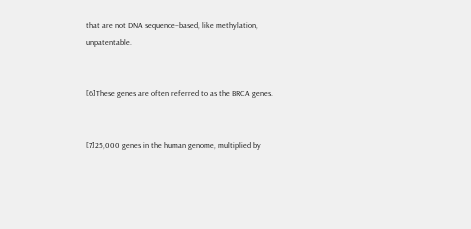that are not DNA sequence–based, like methylation, unpatentable.


[6]These genes are often referred to as the BRCA genes.


[7]25,000 genes in the human genome, multiplied by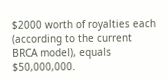$2000 worth of royalties each (according to the current BRCA model), equals $50,000,000.